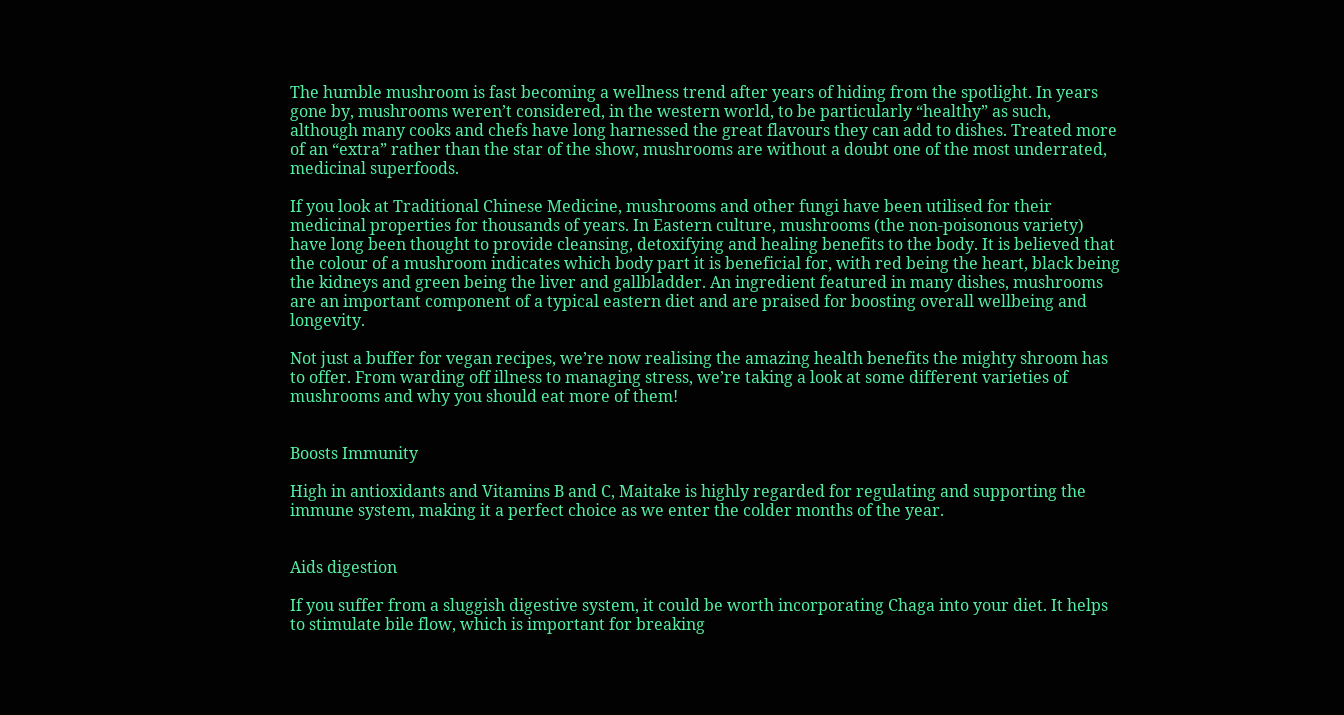The humble mushroom is fast becoming a wellness trend after years of hiding from the spotlight. In years gone by, mushrooms weren’t considered, in the western world, to be particularly “healthy” as such, although many cooks and chefs have long harnessed the great flavours they can add to dishes. Treated more of an “extra” rather than the star of the show, mushrooms are without a doubt one of the most underrated, medicinal superfoods.

If you look at Traditional Chinese Medicine, mushrooms and other fungi have been utilised for their medicinal properties for thousands of years. In Eastern culture, mushrooms (the non-poisonous variety) have long been thought to provide cleansing, detoxifying and healing benefits to the body. It is believed that the colour of a mushroom indicates which body part it is beneficial for, with red being the heart, black being the kidneys and green being the liver and gallbladder. An ingredient featured in many dishes, mushrooms are an important component of a typical eastern diet and are praised for boosting overall wellbeing and longevity.

Not just a buffer for vegan recipes, we’re now realising the amazing health benefits the mighty shroom has to offer. From warding off illness to managing stress, we’re taking a look at some different varieties of mushrooms and why you should eat more of them!


Boosts Immunity

High in antioxidants and Vitamins B and C, Maitake is highly regarded for regulating and supporting the immune system, making it a perfect choice as we enter the colder months of the year.


Aids digestion

If you suffer from a sluggish digestive system, it could be worth incorporating Chaga into your diet. It helps to stimulate bile flow, which is important for breaking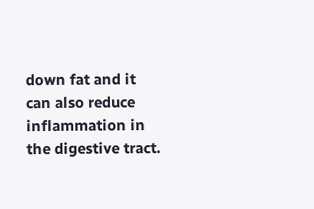down fat and it can also reduce inflammation in the digestive tract.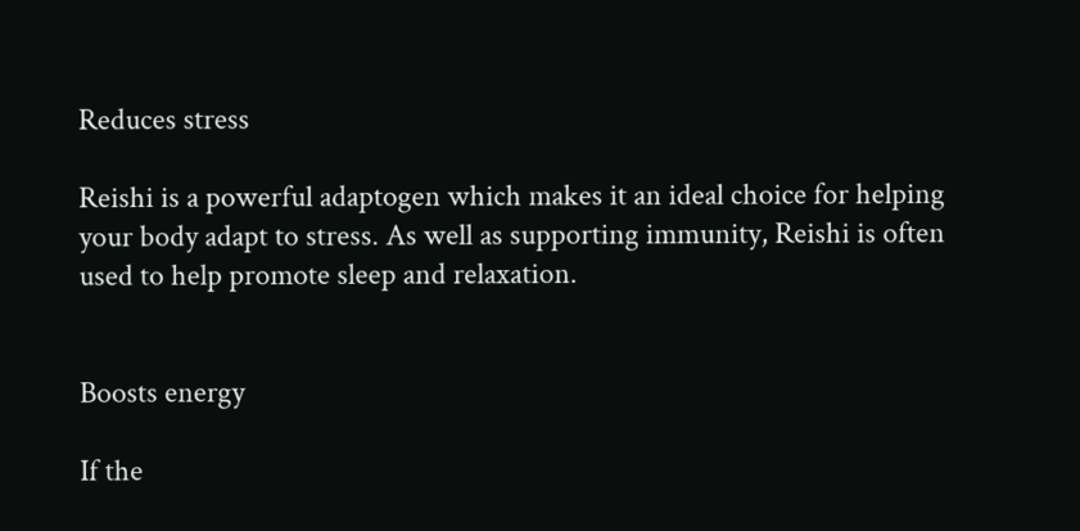Reduces stress

Reishi is a powerful adaptogen which makes it an ideal choice for helping your body adapt to stress. As well as supporting immunity, Reishi is often used to help promote sleep and relaxation.


Boosts energy

If the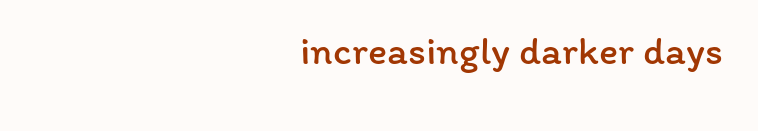increasingly darker days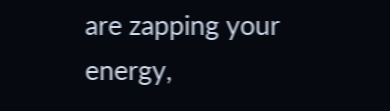are zapping your energy,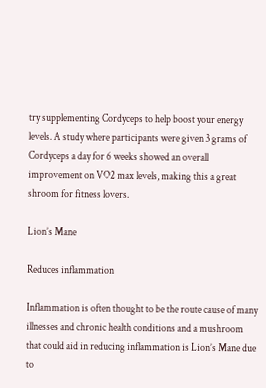try supplementing Cordyceps to help boost your energy levels. A study where participants were given 3 grams of Cordyceps a day for 6 weeks showed an overall improvement on VO2 max levels, making this a great shroom for fitness lovers.

Lion’s Mane

Reduces inflammation

Inflammation is often thought to be the route cause of many illnesses and chronic health conditions and a mushroom that could aid in reducing inflammation is Lion’s Mane due to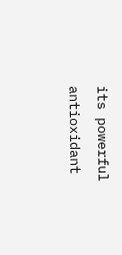its powerful antioxidant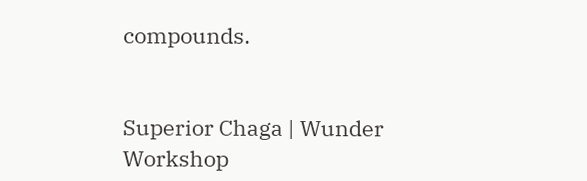compounds.


Superior Chaga | Wunder Workshop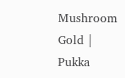Mushroom Gold | Pukka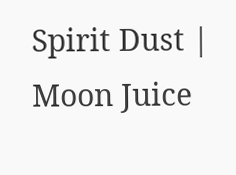Spirit Dust | Moon Juice